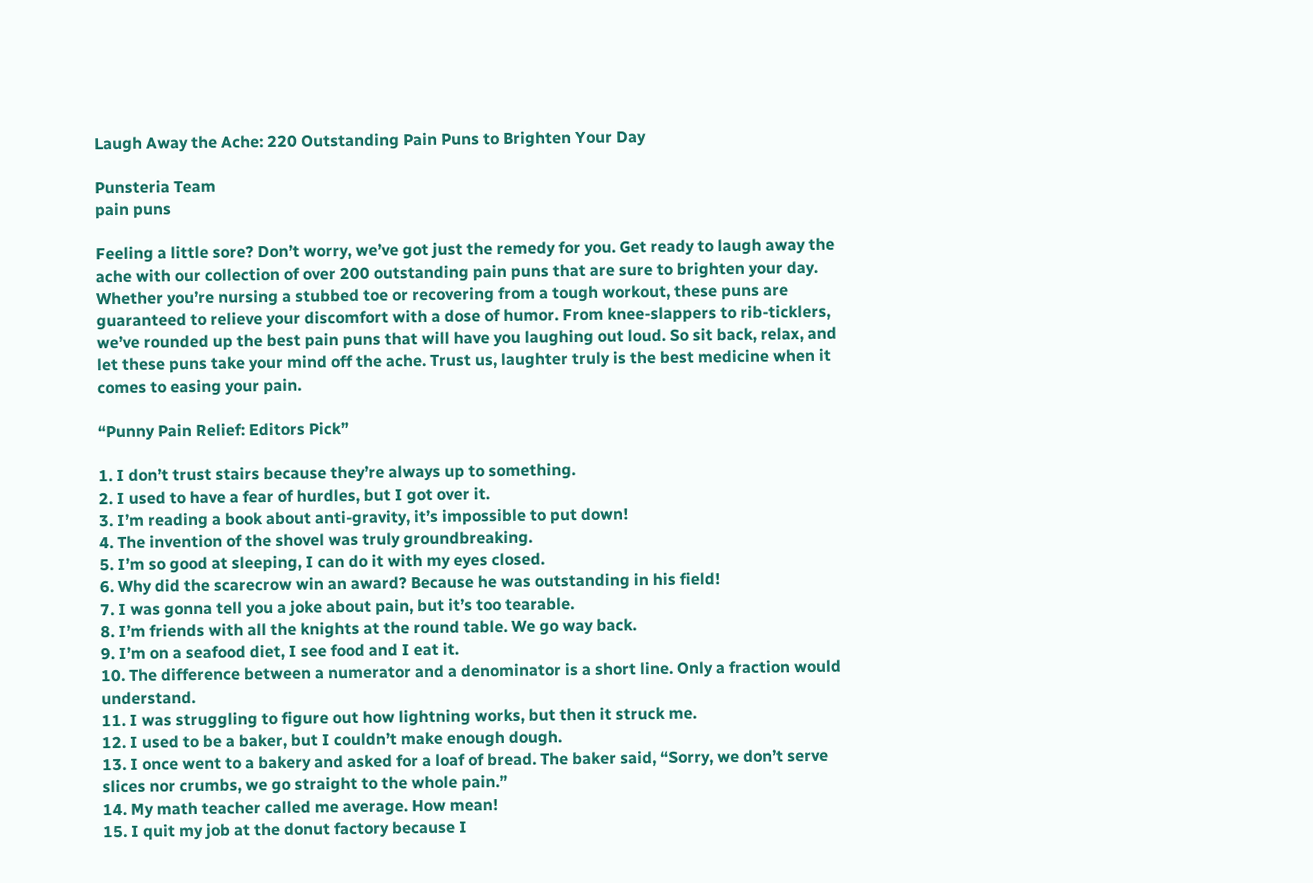Laugh Away the Ache: 220 Outstanding Pain Puns to Brighten Your Day

Punsteria Team
pain puns

Feeling a little sore? Don’t worry, we’ve got just the remedy for you. Get ready to laugh away the ache with our collection of over 200 outstanding pain puns that are sure to brighten your day. Whether you’re nursing a stubbed toe or recovering from a tough workout, these puns are guaranteed to relieve your discomfort with a dose of humor. From knee-slappers to rib-ticklers, we’ve rounded up the best pain puns that will have you laughing out loud. So sit back, relax, and let these puns take your mind off the ache. Trust us, laughter truly is the best medicine when it comes to easing your pain.

“Punny Pain Relief: Editors Pick”

1. I don’t trust stairs because they’re always up to something.
2. I used to have a fear of hurdles, but I got over it.
3. I’m reading a book about anti-gravity, it’s impossible to put down!
4. The invention of the shovel was truly groundbreaking.
5. I’m so good at sleeping, I can do it with my eyes closed.
6. Why did the scarecrow win an award? Because he was outstanding in his field!
7. I was gonna tell you a joke about pain, but it’s too tearable.
8. I’m friends with all the knights at the round table. We go way back.
9. I’m on a seafood diet, I see food and I eat it.
10. The difference between a numerator and a denominator is a short line. Only a fraction would understand.
11. I was struggling to figure out how lightning works, but then it struck me.
12. I used to be a baker, but I couldn’t make enough dough.
13. I once went to a bakery and asked for a loaf of bread. The baker said, “Sorry, we don’t serve slices nor crumbs, we go straight to the whole pain.”
14. My math teacher called me average. How mean!
15. I quit my job at the donut factory because I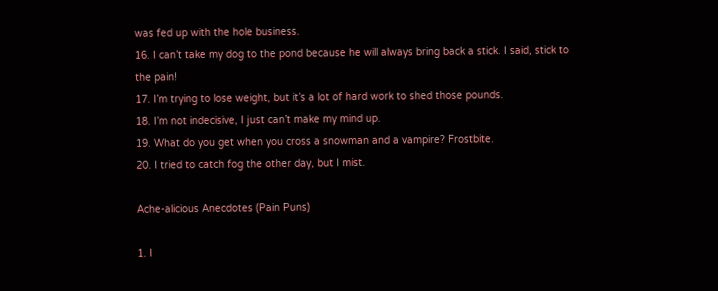was fed up with the hole business.
16. I can’t take my dog to the pond because he will always bring back a stick. I said, stick to the pain!
17. I’m trying to lose weight, but it’s a lot of hard work to shed those pounds.
18. I’m not indecisive, I just can’t make my mind up.
19. What do you get when you cross a snowman and a vampire? Frostbite.
20. I tried to catch fog the other day, but I mist.

Ache-alicious Anecdotes (Pain Puns)

1. I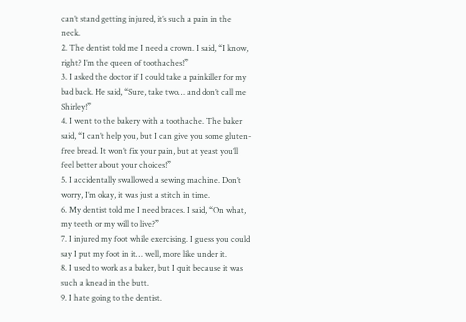can’t stand getting injured, it’s such a pain in the neck.
2. The dentist told me I need a crown. I said, “I know, right? I’m the queen of toothaches!”
3. I asked the doctor if I could take a painkiller for my bad back. He said, “Sure, take two… and don’t call me Shirley!”
4. I went to the bakery with a toothache. The baker said, “I can’t help you, but I can give you some gluten-free bread. It won’t fix your pain, but at yeast you’ll feel better about your choices!”
5. I accidentally swallowed a sewing machine. Don’t worry, I’m okay, it was just a stitch in time.
6. My dentist told me I need braces. I said, “On what, my teeth or my will to live?”
7. I injured my foot while exercising. I guess you could say I put my foot in it… well, more like under it.
8. I used to work as a baker, but I quit because it was such a knead in the butt.
9. I hate going to the dentist.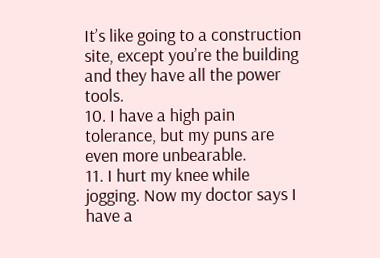It’s like going to a construction site, except you’re the building and they have all the power tools.
10. I have a high pain tolerance, but my puns are even more unbearable.
11. I hurt my knee while jogging. Now my doctor says I have a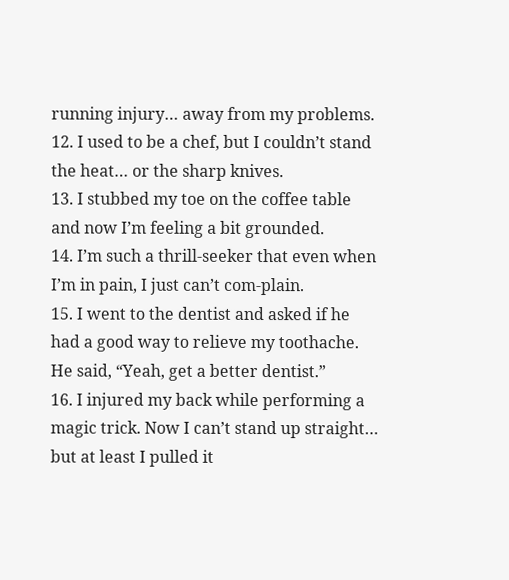running injury… away from my problems.
12. I used to be a chef, but I couldn’t stand the heat… or the sharp knives.
13. I stubbed my toe on the coffee table and now I’m feeling a bit grounded.
14. I’m such a thrill-seeker that even when I’m in pain, I just can’t com-plain.
15. I went to the dentist and asked if he had a good way to relieve my toothache. He said, “Yeah, get a better dentist.”
16. I injured my back while performing a magic trick. Now I can’t stand up straight… but at least I pulled it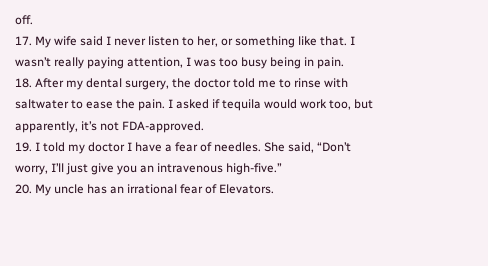off.
17. My wife said I never listen to her, or something like that. I wasn’t really paying attention, I was too busy being in pain.
18. After my dental surgery, the doctor told me to rinse with saltwater to ease the pain. I asked if tequila would work too, but apparently, it’s not FDA-approved.
19. I told my doctor I have a fear of needles. She said, “Don’t worry, I’ll just give you an intravenous high-five.”
20. My uncle has an irrational fear of Elevators.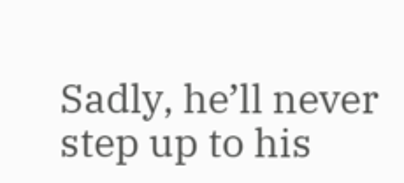Sadly, he’ll never step up to his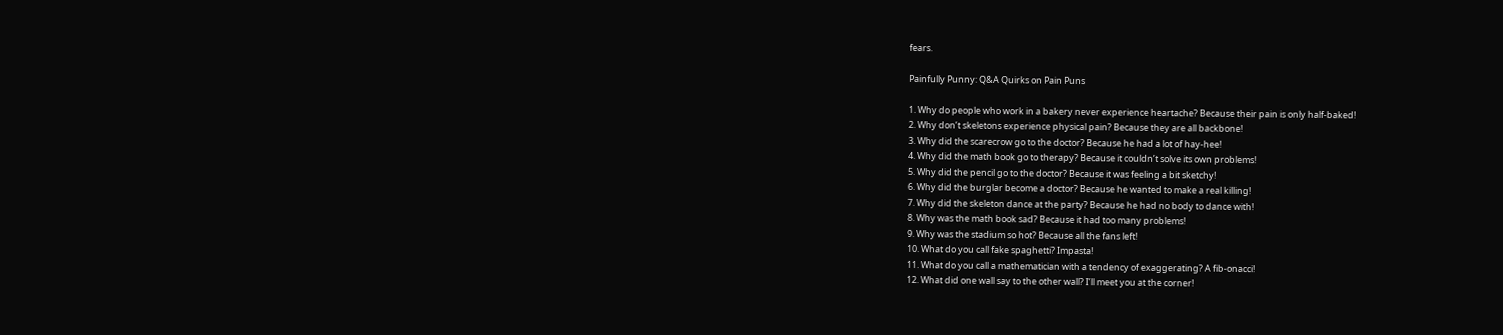fears.

Painfully Punny: Q&A Quirks on Pain Puns

1. Why do people who work in a bakery never experience heartache? Because their pain is only half-baked!
2. Why don’t skeletons experience physical pain? Because they are all backbone!
3. Why did the scarecrow go to the doctor? Because he had a lot of hay-hee!
4. Why did the math book go to therapy? Because it couldn’t solve its own problems!
5. Why did the pencil go to the doctor? Because it was feeling a bit sketchy!
6. Why did the burglar become a doctor? Because he wanted to make a real killing!
7. Why did the skeleton dance at the party? Because he had no body to dance with!
8. Why was the math book sad? Because it had too many problems!
9. Why was the stadium so hot? Because all the fans left!
10. What do you call fake spaghetti? Impasta!
11. What do you call a mathematician with a tendency of exaggerating? A fib-onacci!
12. What did one wall say to the other wall? I’ll meet you at the corner!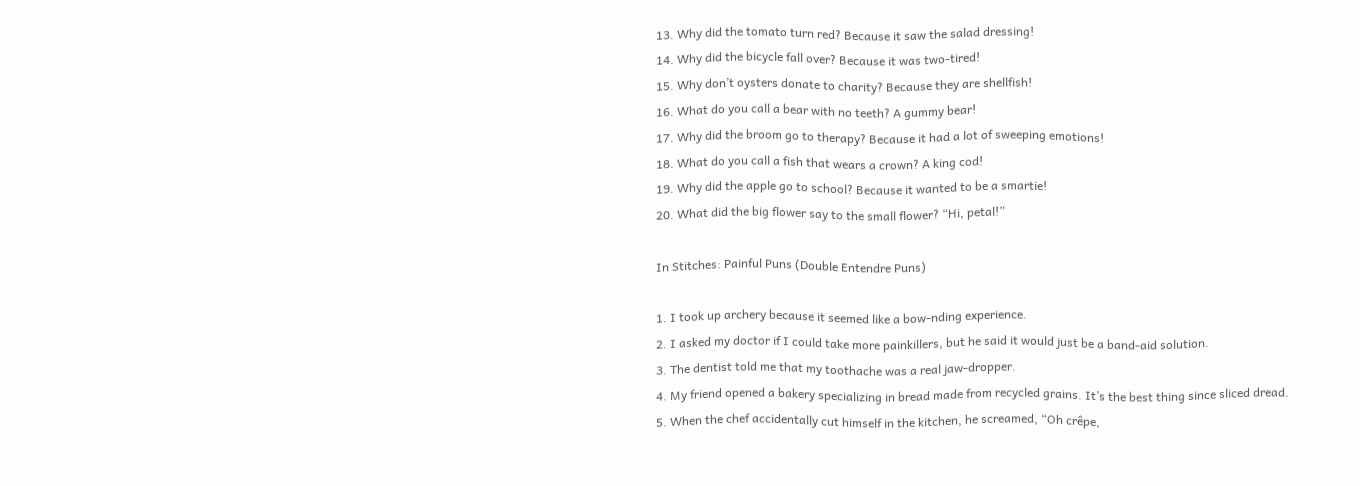13. Why did the tomato turn red? Because it saw the salad dressing!
14. Why did the bicycle fall over? Because it was two-tired!
15. Why don’t oysters donate to charity? Because they are shellfish!
16. What do you call a bear with no teeth? A gummy bear!
17. Why did the broom go to therapy? Because it had a lot of sweeping emotions!
18. What do you call a fish that wears a crown? A king cod!
19. Why did the apple go to school? Because it wanted to be a smartie!
20. What did the big flower say to the small flower? “Hi, petal!”

In Stitches: Painful Puns (Double Entendre Puns)

1. I took up archery because it seemed like a bow-nding experience.
2. I asked my doctor if I could take more painkillers, but he said it would just be a band-aid solution.
3. The dentist told me that my toothache was a real jaw-dropper.
4. My friend opened a bakery specializing in bread made from recycled grains. It’s the best thing since sliced dread.
5. When the chef accidentally cut himself in the kitchen, he screamed, “Oh crêpe,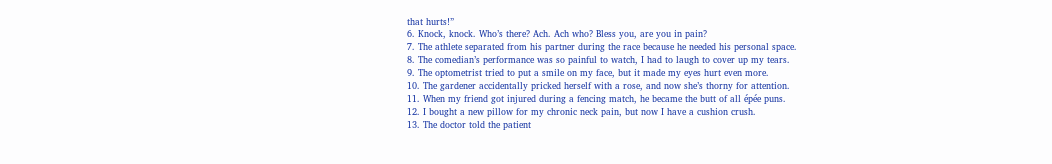that hurts!”
6. Knock, knock. Who’s there? Ach. Ach who? Bless you, are you in pain?
7. The athlete separated from his partner during the race because he needed his personal space.
8. The comedian’s performance was so painful to watch, I had to laugh to cover up my tears.
9. The optometrist tried to put a smile on my face, but it made my eyes hurt even more.
10. The gardener accidentally pricked herself with a rose, and now she’s thorny for attention.
11. When my friend got injured during a fencing match, he became the butt of all épée puns.
12. I bought a new pillow for my chronic neck pain, but now I have a cushion crush.
13. The doctor told the patient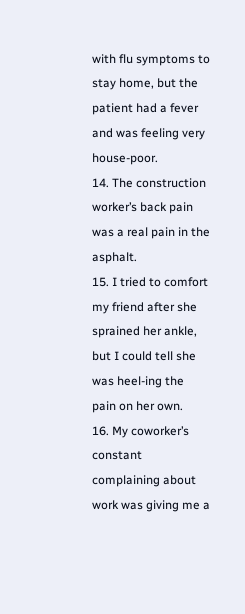with flu symptoms to stay home, but the patient had a fever and was feeling very house-poor.
14. The construction worker’s back pain was a real pain in the asphalt.
15. I tried to comfort my friend after she sprained her ankle, but I could tell she was heel-ing the pain on her own.
16. My coworker’s constant complaining about work was giving me a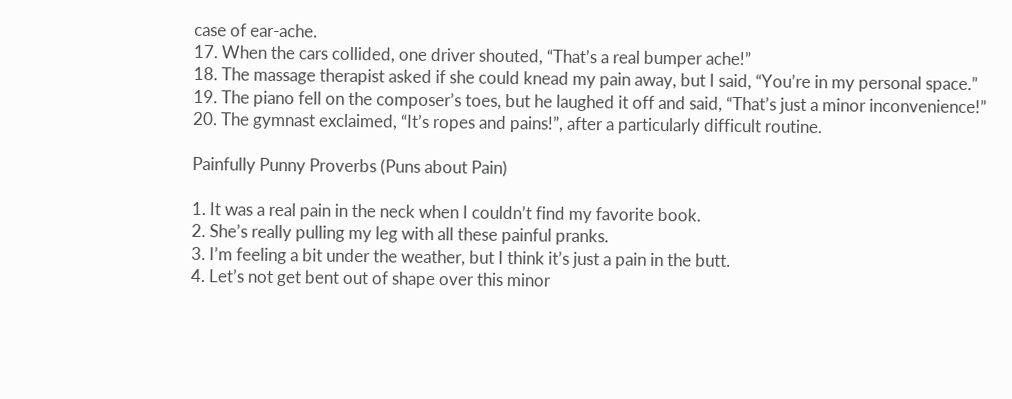case of ear-ache.
17. When the cars collided, one driver shouted, “That’s a real bumper ache!”
18. The massage therapist asked if she could knead my pain away, but I said, “You’re in my personal space.”
19. The piano fell on the composer’s toes, but he laughed it off and said, “That’s just a minor inconvenience!”
20. The gymnast exclaimed, “It’s ropes and pains!”, after a particularly difficult routine.

Painfully Punny Proverbs (Puns about Pain)

1. It was a real pain in the neck when I couldn’t find my favorite book.
2. She’s really pulling my leg with all these painful pranks.
3. I’m feeling a bit under the weather, but I think it’s just a pain in the butt.
4. Let’s not get bent out of shape over this minor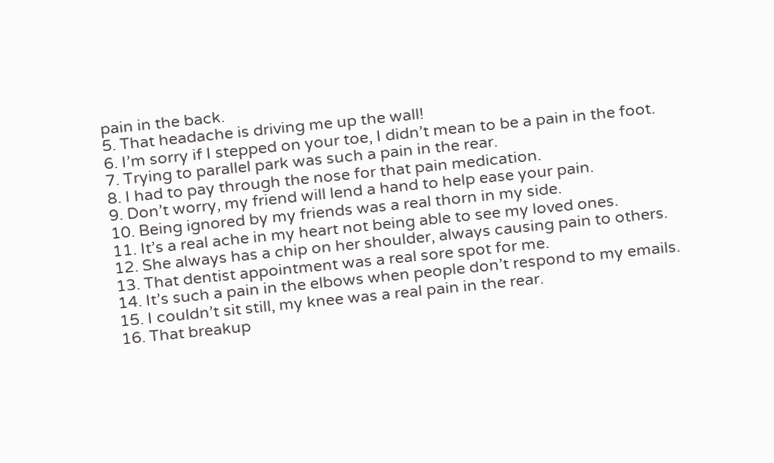pain in the back.
5. That headache is driving me up the wall!
6. I’m sorry if I stepped on your toe, I didn’t mean to be a pain in the foot.
7. Trying to parallel park was such a pain in the rear.
8. I had to pay through the nose for that pain medication.
9. Don’t worry, my friend will lend a hand to help ease your pain.
10. Being ignored by my friends was a real thorn in my side.
11. It’s a real ache in my heart not being able to see my loved ones.
12. She always has a chip on her shoulder, always causing pain to others.
13. That dentist appointment was a real sore spot for me.
14. It’s such a pain in the elbows when people don’t respond to my emails.
15. I couldn’t sit still, my knee was a real pain in the rear.
16. That breakup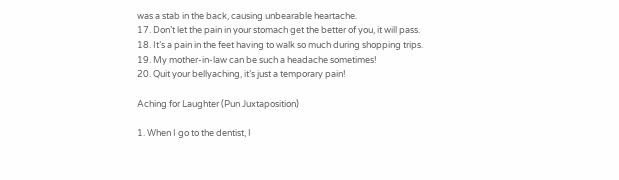was a stab in the back, causing unbearable heartache.
17. Don’t let the pain in your stomach get the better of you, it will pass.
18. It’s a pain in the feet having to walk so much during shopping trips.
19. My mother-in-law can be such a headache sometimes!
20. Quit your bellyaching, it’s just a temporary pain!

Aching for Laughter (Pun Juxtaposition)

1. When I go to the dentist, I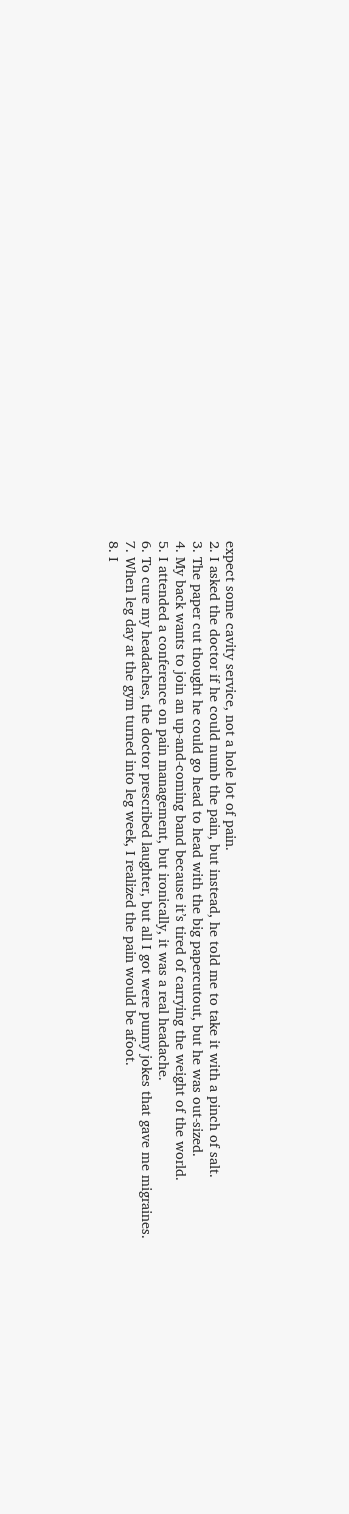expect some cavity service, not a hole lot of pain.
2. I asked the doctor if he could numb the pain, but instead, he told me to take it with a pinch of salt.
3. The paper cut thought he could go head to head with the big papercutout, but he was out-sized.
4. My back wants to join an up-and-coming band because it’s tired of carrying the weight of the world.
5. I attended a conference on pain management, but ironically, it was a real headache.
6. To cure my headaches, the doctor prescribed laughter, but all I got were punny jokes that gave me migraines.
7. When leg day at the gym turned into leg week, I realized the pain would be afoot.
8. I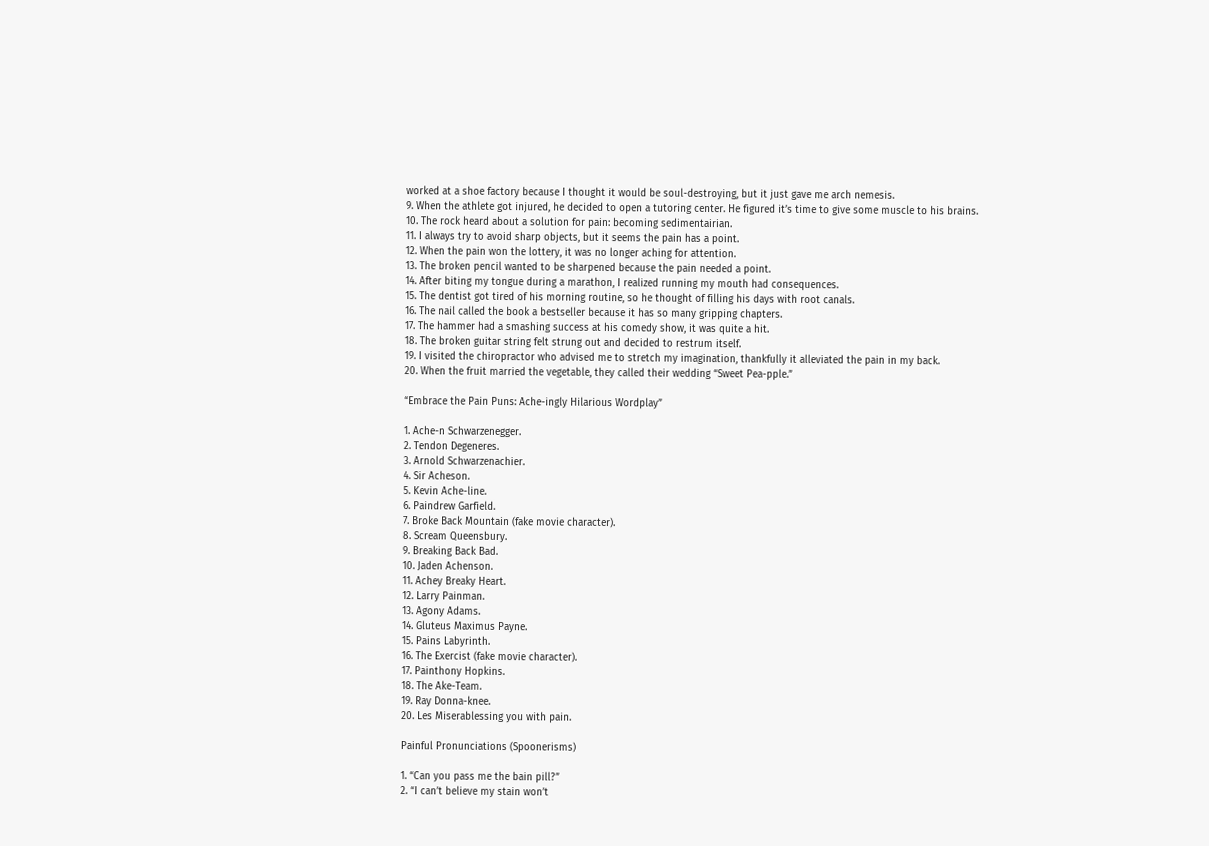worked at a shoe factory because I thought it would be soul-destroying, but it just gave me arch nemesis.
9. When the athlete got injured, he decided to open a tutoring center. He figured it’s time to give some muscle to his brains.
10. The rock heard about a solution for pain: becoming sedimentairian.
11. I always try to avoid sharp objects, but it seems the pain has a point.
12. When the pain won the lottery, it was no longer aching for attention.
13. The broken pencil wanted to be sharpened because the pain needed a point.
14. After biting my tongue during a marathon, I realized running my mouth had consequences.
15. The dentist got tired of his morning routine, so he thought of filling his days with root canals.
16. The nail called the book a bestseller because it has so many gripping chapters.
17. The hammer had a smashing success at his comedy show, it was quite a hit.
18. The broken guitar string felt strung out and decided to restrum itself.
19. I visited the chiropractor who advised me to stretch my imagination, thankfully it alleviated the pain in my back.
20. When the fruit married the vegetable, they called their wedding “Sweet Pea-pple.”

“Embrace the Pain Puns: Ache-ingly Hilarious Wordplay”

1. Ache-n Schwarzenegger.
2. Tendon Degeneres.
3. Arnold Schwarzenachier.
4. Sir Acheson.
5. Kevin Ache-line.
6. Paindrew Garfield.
7. Broke Back Mountain (fake movie character).
8. Scream Queensbury.
9. Breaking Back Bad.
10. Jaden Achenson.
11. Achey Breaky Heart.
12. Larry Painman.
13. Agony Adams.
14. Gluteus Maximus Payne.
15. Pains Labyrinth.
16. The Exercist (fake movie character).
17. Painthony Hopkins.
18. The Ake-Team.
19. Ray Donna-knee.
20. Les Miserablessing you with pain.

Painful Pronunciations (Spoonerisms)

1. “Can you pass me the bain pill?”
2. “I can’t believe my stain won’t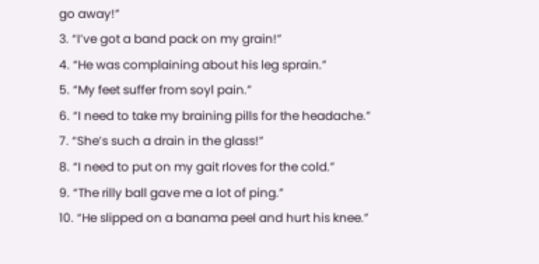go away!”
3. “I’ve got a band pack on my grain!”
4. “He was complaining about his leg sprain.”
5. “My feet suffer from soyl pain.”
6. “I need to take my braining pills for the headache.”
7. “She’s such a drain in the glass!”
8. “I need to put on my gait rloves for the cold.”
9. “The rilly ball gave me a lot of ping.”
10. “He slipped on a banama peel and hurt his knee.”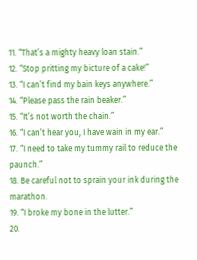11. “That’s a mighty heavy loan stain.”
12. “Stop pritting my bicture of a cake!”
13. “I can’t find my bain keys anywhere.”
14. “Please pass the rain beaker.”
15. “It’s not worth the chain.”
16. “I can’t hear you, I have wain in my ear.”
17. “I need to take my tummy rail to reduce the paunch.”
18. Be careful not to sprain your ink during the marathon.
19. “I broke my bone in the lutter.”
20.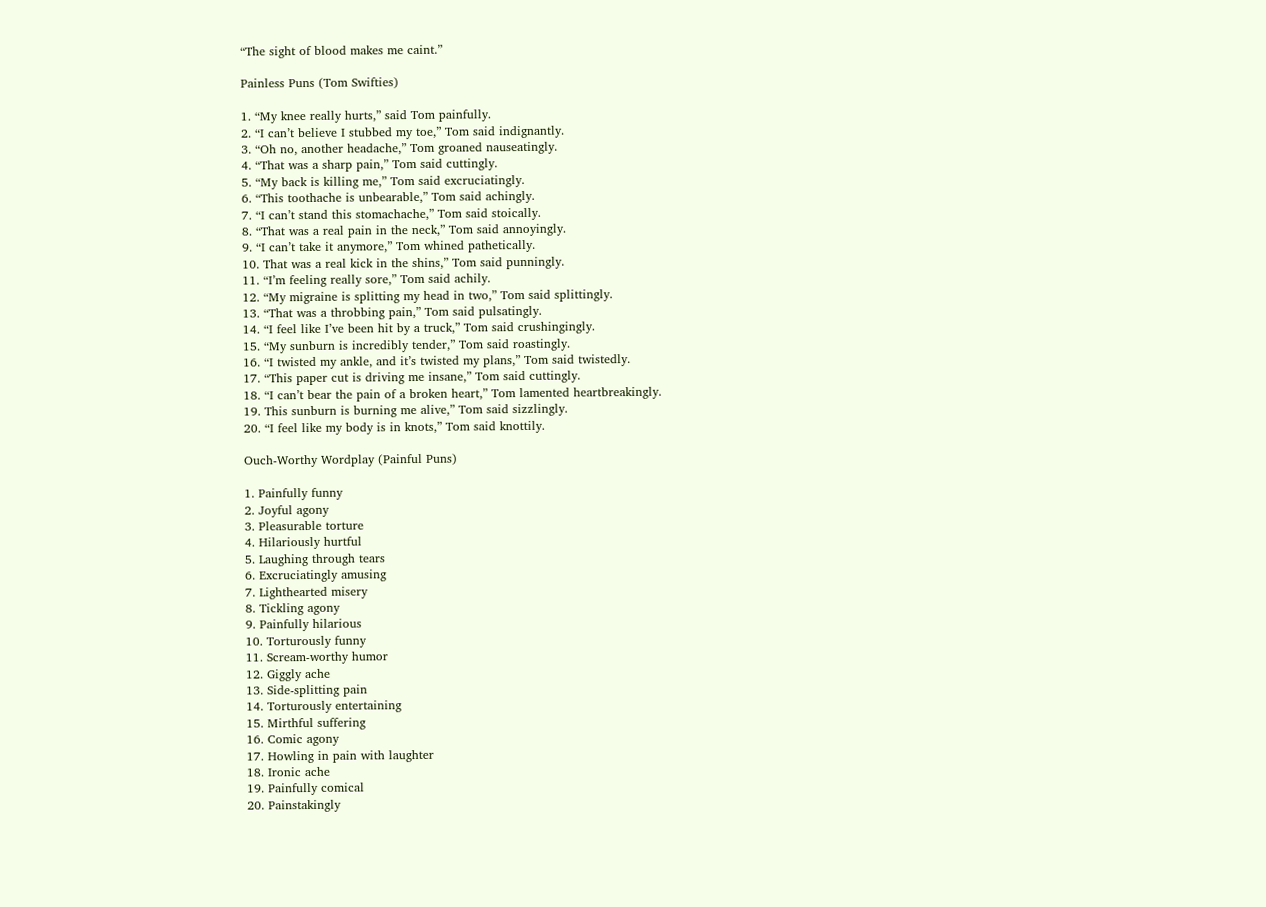“The sight of blood makes me caint.”

Painless Puns (Tom Swifties)

1. “My knee really hurts,” said Tom painfully.
2. “I can’t believe I stubbed my toe,” Tom said indignantly.
3. “Oh no, another headache,” Tom groaned nauseatingly.
4. “That was a sharp pain,” Tom said cuttingly.
5. “My back is killing me,” Tom said excruciatingly.
6. “This toothache is unbearable,” Tom said achingly.
7. “I can’t stand this stomachache,” Tom said stoically.
8. “That was a real pain in the neck,” Tom said annoyingly.
9. “I can’t take it anymore,” Tom whined pathetically.
10. That was a real kick in the shins,” Tom said punningly.
11. “I’m feeling really sore,” Tom said achily.
12. “My migraine is splitting my head in two,” Tom said splittingly.
13. “That was a throbbing pain,” Tom said pulsatingly.
14. “I feel like I’ve been hit by a truck,” Tom said crushingingly.
15. “My sunburn is incredibly tender,” Tom said roastingly.
16. “I twisted my ankle, and it’s twisted my plans,” Tom said twistedly.
17. “This paper cut is driving me insane,” Tom said cuttingly.
18. “I can’t bear the pain of a broken heart,” Tom lamented heartbreakingly.
19. This sunburn is burning me alive,” Tom said sizzlingly.
20. “I feel like my body is in knots,” Tom said knottily.

Ouch-Worthy Wordplay (Painful Puns)

1. Painfully funny
2. Joyful agony
3. Pleasurable torture
4. Hilariously hurtful
5. Laughing through tears
6. Excruciatingly amusing
7. Lighthearted misery
8. Tickling agony
9. Painfully hilarious
10. Torturously funny
11. Scream-worthy humor
12. Giggly ache
13. Side-splitting pain
14. Torturously entertaining
15. Mirthful suffering
16. Comic agony
17. Howling in pain with laughter
18. Ironic ache
19. Painfully comical
20. Painstakingly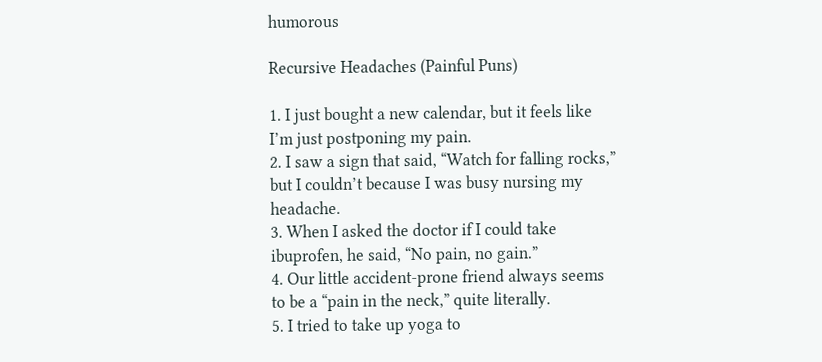humorous

Recursive Headaches (Painful Puns)

1. I just bought a new calendar, but it feels like I’m just postponing my pain.
2. I saw a sign that said, “Watch for falling rocks,” but I couldn’t because I was busy nursing my headache.
3. When I asked the doctor if I could take ibuprofen, he said, “No pain, no gain.”
4. Our little accident-prone friend always seems to be a “pain in the neck,” quite literally.
5. I tried to take up yoga to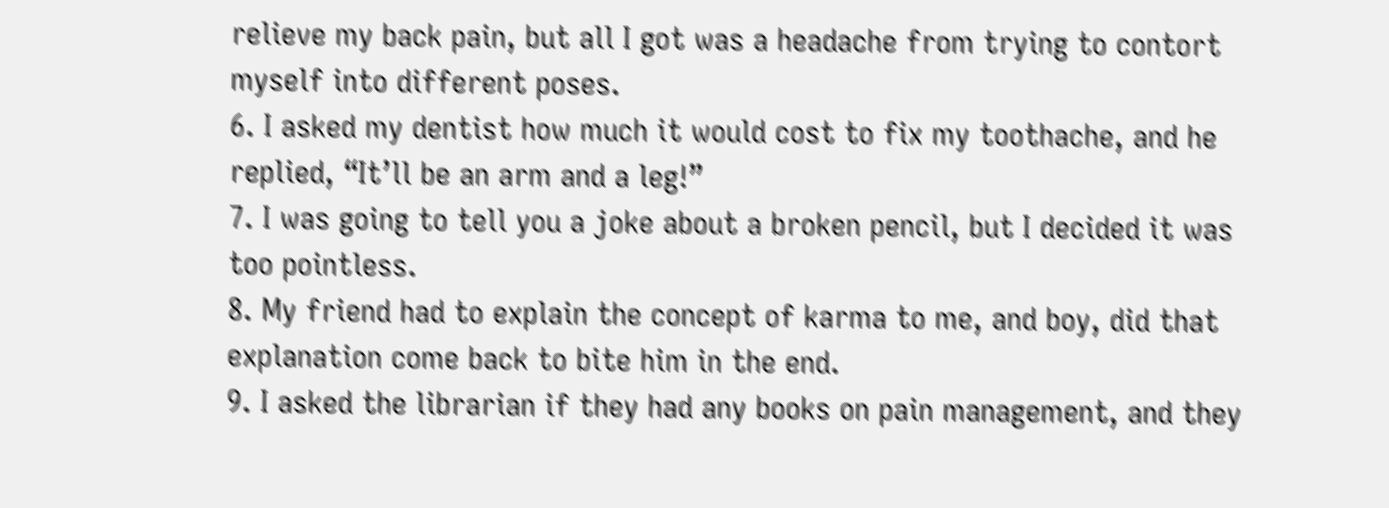relieve my back pain, but all I got was a headache from trying to contort myself into different poses.
6. I asked my dentist how much it would cost to fix my toothache, and he replied, “It’ll be an arm and a leg!”
7. I was going to tell you a joke about a broken pencil, but I decided it was too pointless.
8. My friend had to explain the concept of karma to me, and boy, did that explanation come back to bite him in the end.
9. I asked the librarian if they had any books on pain management, and they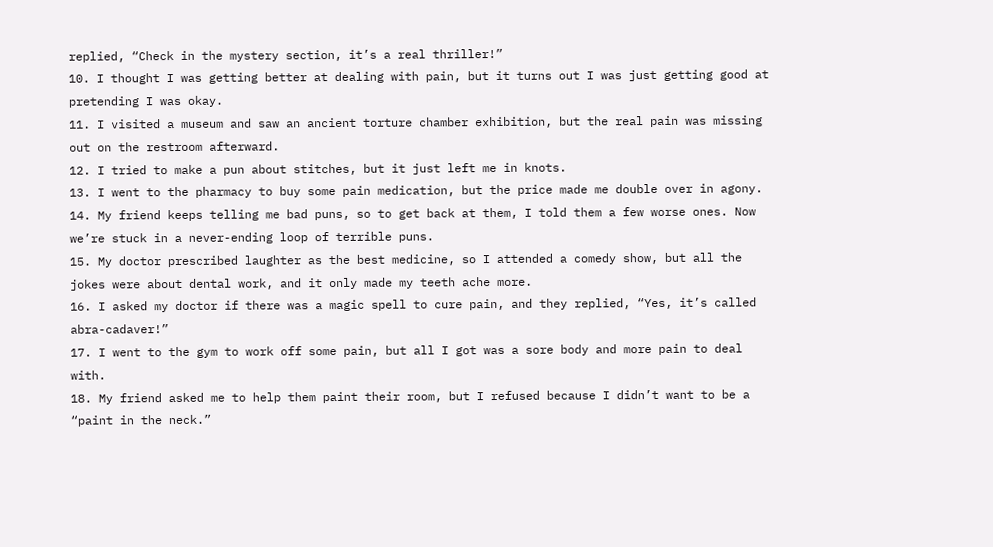replied, “Check in the mystery section, it’s a real thriller!”
10. I thought I was getting better at dealing with pain, but it turns out I was just getting good at pretending I was okay.
11. I visited a museum and saw an ancient torture chamber exhibition, but the real pain was missing out on the restroom afterward.
12. I tried to make a pun about stitches, but it just left me in knots.
13. I went to the pharmacy to buy some pain medication, but the price made me double over in agony.
14. My friend keeps telling me bad puns, so to get back at them, I told them a few worse ones. Now we’re stuck in a never-ending loop of terrible puns.
15. My doctor prescribed laughter as the best medicine, so I attended a comedy show, but all the jokes were about dental work, and it only made my teeth ache more.
16. I asked my doctor if there was a magic spell to cure pain, and they replied, “Yes, it’s called abra-cadaver!”
17. I went to the gym to work off some pain, but all I got was a sore body and more pain to deal with.
18. My friend asked me to help them paint their room, but I refused because I didn’t want to be a “paint in the neck.”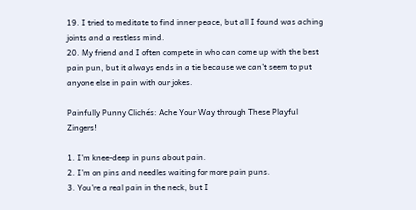19. I tried to meditate to find inner peace, but all I found was aching joints and a restless mind.
20. My friend and I often compete in who can come up with the best pain pun, but it always ends in a tie because we can’t seem to put anyone else in pain with our jokes.

Painfully Punny Clichés: Ache Your Way through These Playful Zingers!

1. I’m knee-deep in puns about pain.
2. I’m on pins and needles waiting for more pain puns.
3. You’re a real pain in the neck, but I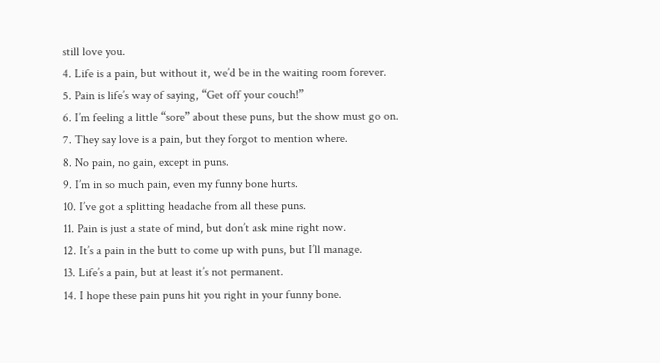still love you.
4. Life is a pain, but without it, we’d be in the waiting room forever.
5. Pain is life’s way of saying, “Get off your couch!”
6. I’m feeling a little “sore” about these puns, but the show must go on.
7. They say love is a pain, but they forgot to mention where.
8. No pain, no gain, except in puns.
9. I’m in so much pain, even my funny bone hurts.
10. I’ve got a splitting headache from all these puns.
11. Pain is just a state of mind, but don’t ask mine right now.
12. It’s a pain in the butt to come up with puns, but I’ll manage.
13. Life’s a pain, but at least it’s not permanent.
14. I hope these pain puns hit you right in your funny bone.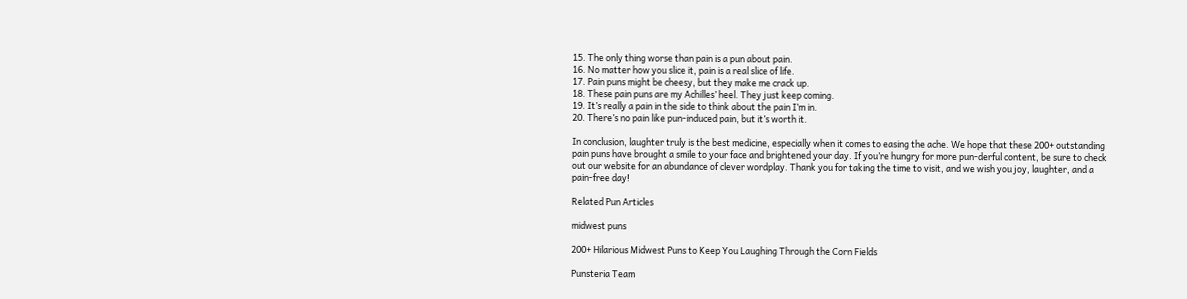15. The only thing worse than pain is a pun about pain.
16. No matter how you slice it, pain is a real slice of life.
17. Pain puns might be cheesy, but they make me crack up.
18. These pain puns are my Achilles’ heel. They just keep coming.
19. It’s really a pain in the side to think about the pain I’m in.
20. There’s no pain like pun-induced pain, but it’s worth it.

In conclusion, laughter truly is the best medicine, especially when it comes to easing the ache. We hope that these 200+ outstanding pain puns have brought a smile to your face and brightened your day. If you’re hungry for more pun-derful content, be sure to check out our website for an abundance of clever wordplay. Thank you for taking the time to visit, and we wish you joy, laughter, and a pain-free day!

Related Pun Articles

midwest puns

200+ Hilarious Midwest Puns to Keep You Laughing Through the Corn Fields

Punsteria Team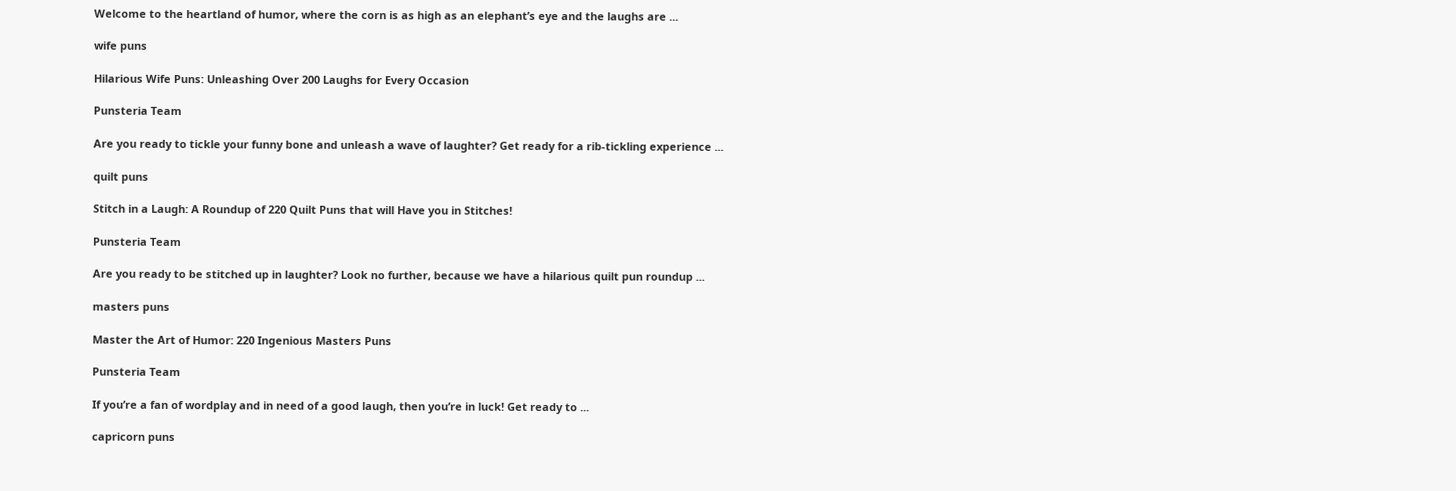Welcome to the heartland of humor, where the corn is as high as an elephant’s eye and the laughs are ...

wife puns

Hilarious Wife Puns: Unleashing Over 200 Laughs for Every Occasion

Punsteria Team

Are you ready to tickle your funny bone and unleash a wave of laughter? Get ready for a rib-tickling experience ...

quilt puns

Stitch in a Laugh: A Roundup of 220 Quilt Puns that will Have you in Stitches!

Punsteria Team

Are you ready to be stitched up in laughter? Look no further, because we have a hilarious quilt pun roundup ...

masters puns

Master the Art of Humor: 220 Ingenious Masters Puns

Punsteria Team

If you’re a fan of wordplay and in need of a good laugh, then you’re in luck! Get ready to ...

capricorn puns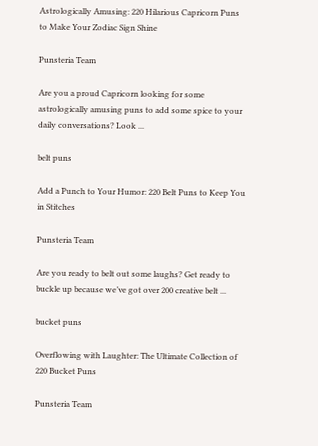Astrologically Amusing: 220 Hilarious Capricorn Puns to Make Your Zodiac Sign Shine

Punsteria Team

Are you a proud Capricorn looking for some astrologically amusing puns to add some spice to your daily conversations? Look ...

belt puns

Add a Punch to Your Humor: 220 Belt Puns to Keep You in Stitches

Punsteria Team

Are you ready to belt out some laughs? Get ready to buckle up because we’ve got over 200 creative belt ...

bucket puns

Overflowing with Laughter: The Ultimate Collection of 220 Bucket Puns

Punsteria Team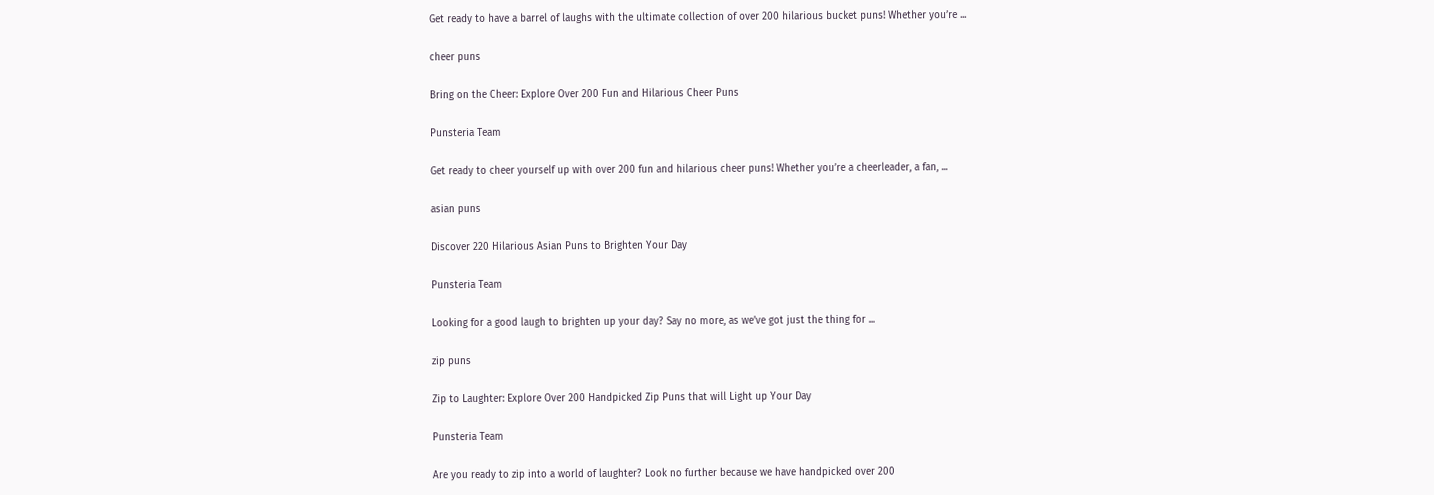Get ready to have a barrel of laughs with the ultimate collection of over 200 hilarious bucket puns! Whether you’re ...

cheer puns

Bring on the Cheer: Explore Over 200 Fun and Hilarious Cheer Puns

Punsteria Team

Get ready to cheer yourself up with over 200 fun and hilarious cheer puns! Whether you’re a cheerleader, a fan, ...

asian puns

Discover 220 Hilarious Asian Puns to Brighten Your Day

Punsteria Team

Looking for a good laugh to brighten up your day? Say no more, as we’ve got just the thing for ...

zip puns

Zip to Laughter: Explore Over 200 Handpicked Zip Puns that will Light up Your Day

Punsteria Team

Are you ready to zip into a world of laughter? Look no further because we have handpicked over 200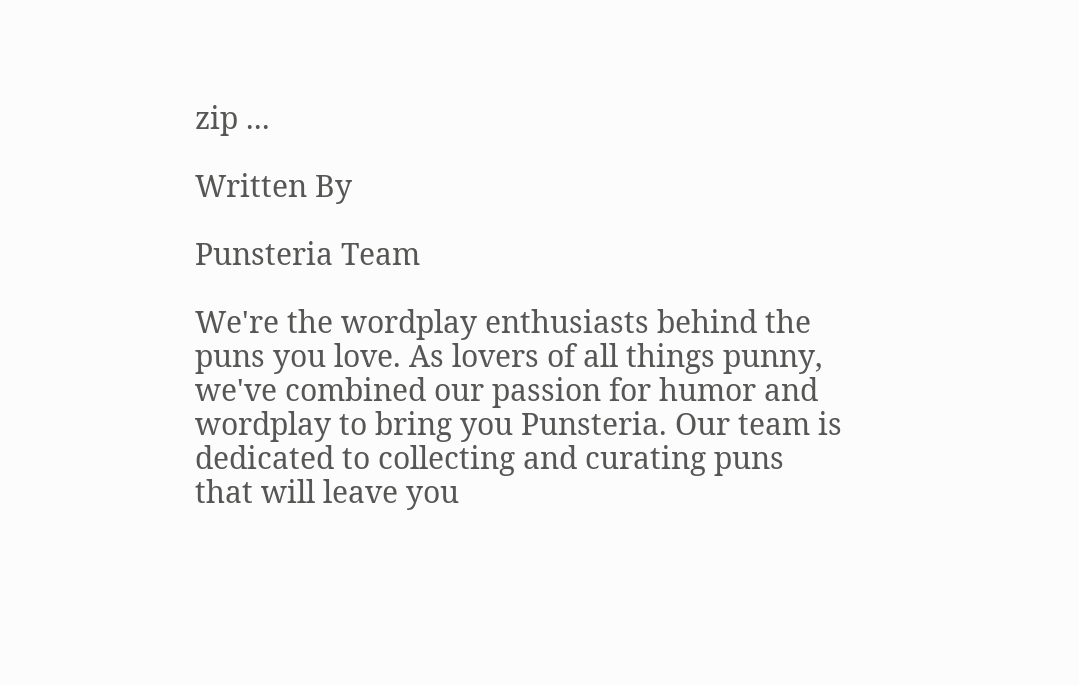zip ...

Written By

Punsteria Team

We're the wordplay enthusiasts behind the puns you love. As lovers of all things punny, we've combined our passion for humor and wordplay to bring you Punsteria. Our team is dedicated to collecting and curating puns that will leave you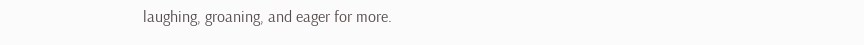laughing, groaning, and eager for more.